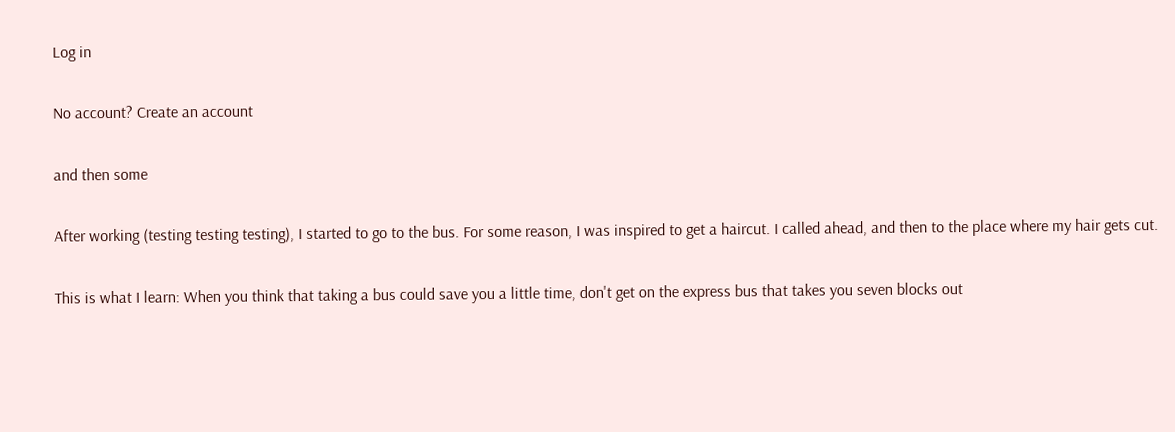Log in

No account? Create an account

and then some

After working (testing testing testing), I started to go to the bus. For some reason, I was inspired to get a haircut. I called ahead, and then to the place where my hair gets cut.

This is what I learn: When you think that taking a bus could save you a little time, don't get on the express bus that takes you seven blocks out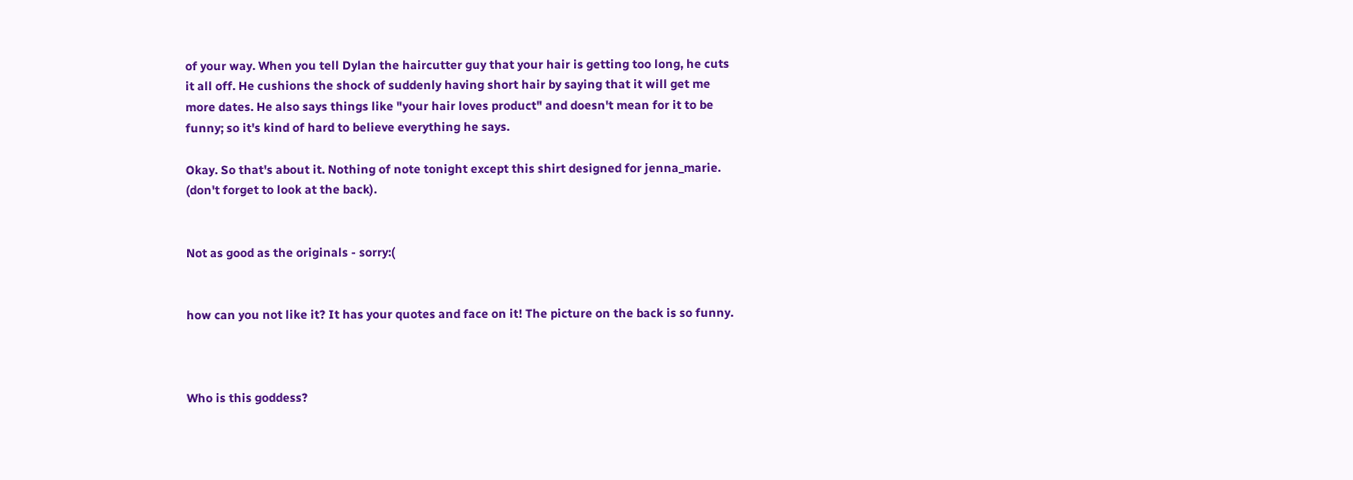of your way. When you tell Dylan the haircutter guy that your hair is getting too long, he cuts it all off. He cushions the shock of suddenly having short hair by saying that it will get me more dates. He also says things like "your hair loves product" and doesn't mean for it to be funny; so it's kind of hard to believe everything he says.

Okay. So that's about it. Nothing of note tonight except this shirt designed for jenna_marie. (don't forget to look at the back).


Not as good as the originals - sorry:(


how can you not like it? It has your quotes and face on it! The picture on the back is so funny.



Who is this goddess?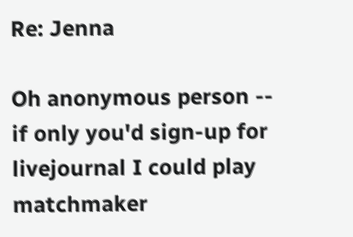Re: Jenna

Oh anonymous person -- if only you'd sign-up for livejournal I could play matchmaker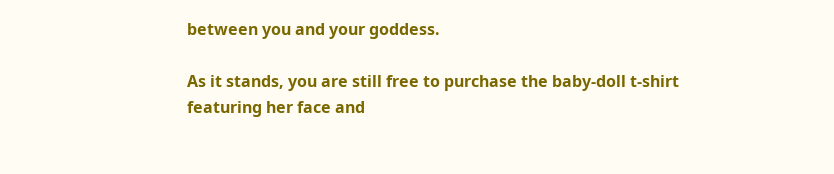between you and your goddess.

As it stands, you are still free to purchase the baby-doll t-shirt featuring her face and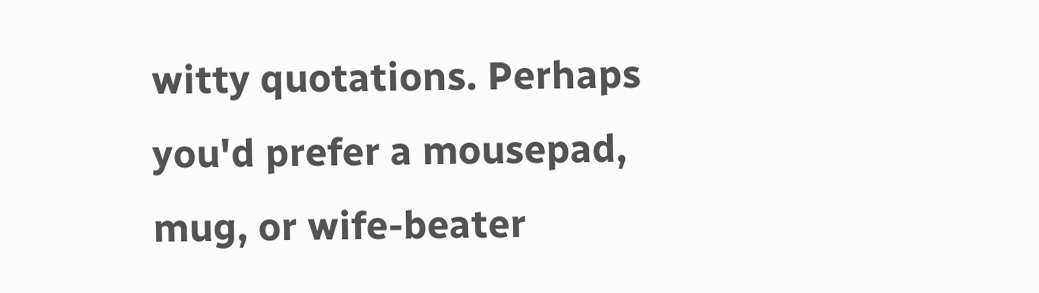witty quotations. Perhaps you'd prefer a mousepad, mug, or wife-beater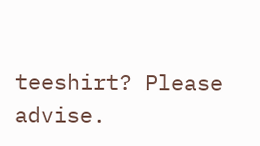teeshirt? Please advise.